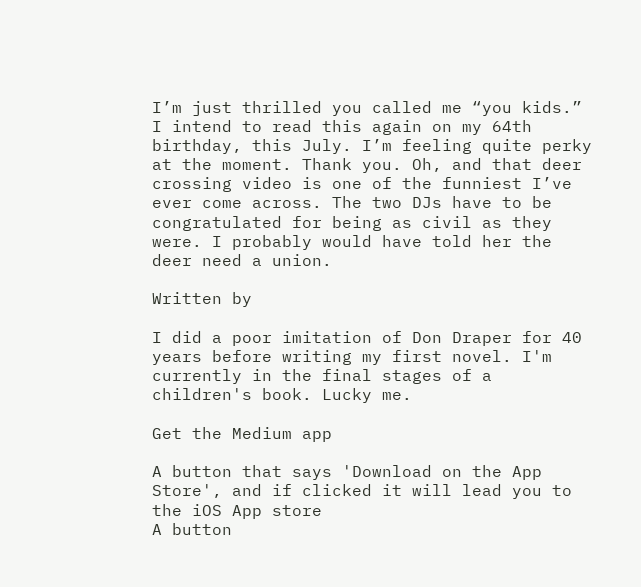I’m just thrilled you called me “you kids.” I intend to read this again on my 64th birthday, this July. I’m feeling quite perky at the moment. Thank you. Oh, and that deer crossing video is one of the funniest I’ve ever come across. The two DJs have to be congratulated for being as civil as they were. I probably would have told her the deer need a union.

Written by

I did a poor imitation of Don Draper for 40 years before writing my first novel. I'm currently in the final stages of a children's book. Lucky me.

Get the Medium app

A button that says 'Download on the App Store', and if clicked it will lead you to the iOS App store
A button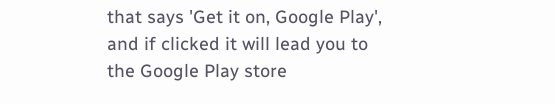that says 'Get it on, Google Play', and if clicked it will lead you to the Google Play store